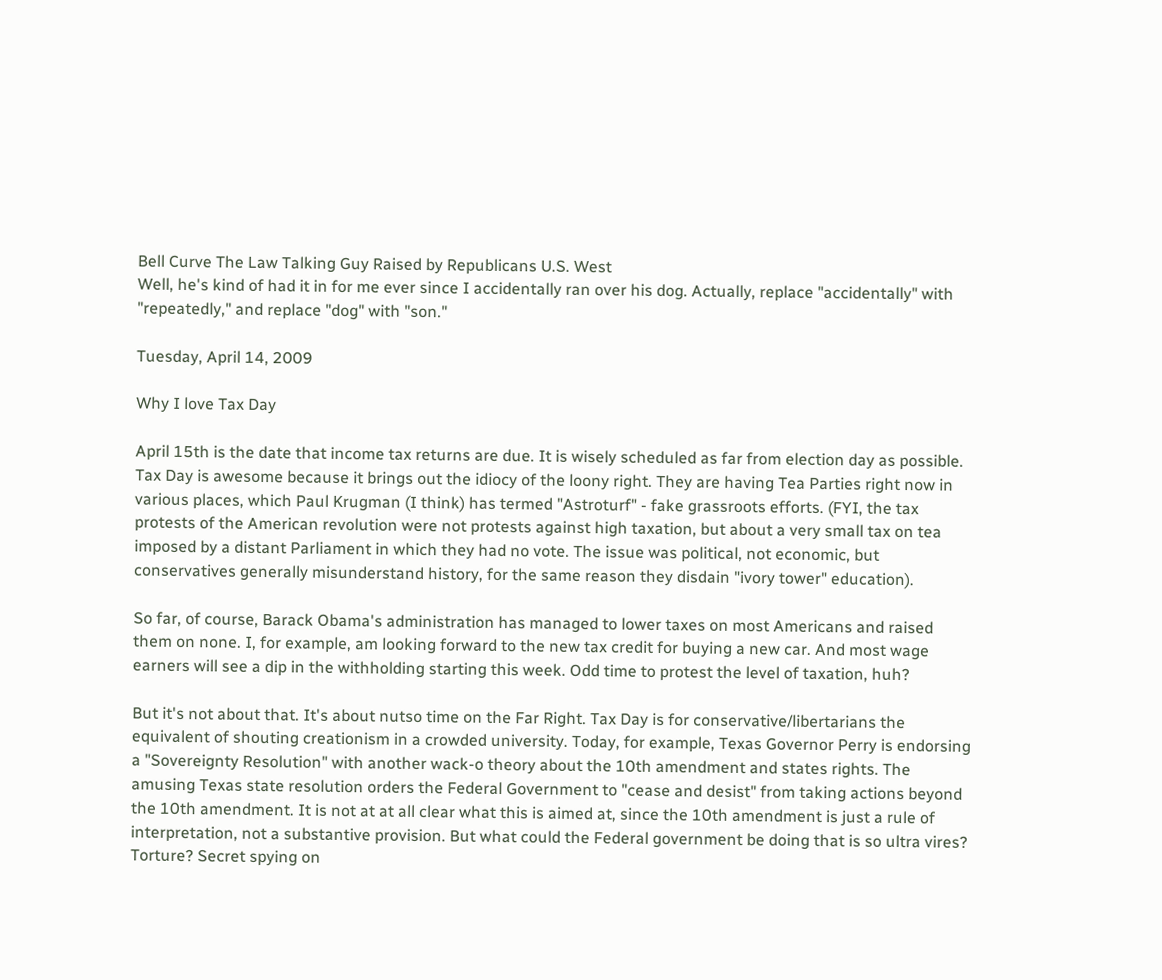Bell Curve The Law Talking Guy Raised by Republicans U.S. West
Well, he's kind of had it in for me ever since I accidentally ran over his dog. Actually, replace "accidentally" with "repeatedly," and replace "dog" with "son."

Tuesday, April 14, 2009

Why I love Tax Day

April 15th is the date that income tax returns are due. It is wisely scheduled as far from election day as possible. Tax Day is awesome because it brings out the idiocy of the loony right. They are having Tea Parties right now in various places, which Paul Krugman (I think) has termed "Astroturf" - fake grassroots efforts. (FYI, the tax protests of the American revolution were not protests against high taxation, but about a very small tax on tea imposed by a distant Parliament in which they had no vote. The issue was political, not economic, but conservatives generally misunderstand history, for the same reason they disdain "ivory tower" education).

So far, of course, Barack Obama's administration has managed to lower taxes on most Americans and raised them on none. I, for example, am looking forward to the new tax credit for buying a new car. And most wage earners will see a dip in the withholding starting this week. Odd time to protest the level of taxation, huh?

But it's not about that. It's about nutso time on the Far Right. Tax Day is for conservative/libertarians the equivalent of shouting creationism in a crowded university. Today, for example, Texas Governor Perry is endorsing a "Sovereignty Resolution" with another wack-o theory about the 10th amendment and states rights. The amusing Texas state resolution orders the Federal Government to "cease and desist" from taking actions beyond the 10th amendment. It is not at at all clear what this is aimed at, since the 10th amendment is just a rule of interpretation, not a substantive provision. But what could the Federal government be doing that is so ultra vires? Torture? Secret spying on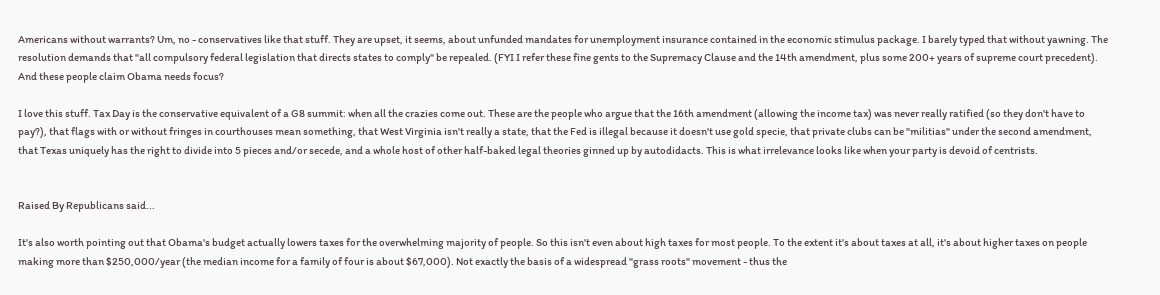Americans without warrants? Um, no - conservatives like that stuff. They are upset, it seems, about unfunded mandates for unemployment insurance contained in the economic stimulus package. I barely typed that without yawning. The resolution demands that "all compulsory federal legislation that directs states to comply" be repealed. (FYI I refer these fine gents to the Supremacy Clause and the 14th amendment, plus some 200+ years of supreme court precedent). And these people claim Obama needs focus?

I love this stuff. Tax Day is the conservative equivalent of a G8 summit: when all the crazies come out. These are the people who argue that the 16th amendment (allowing the income tax) was never really ratified (so they don't have to pay?), that flags with or without fringes in courthouses mean something, that West Virginia isn't really a state, that the Fed is illegal because it doesn't use gold specie, that private clubs can be "militias" under the second amendment, that Texas uniquely has the right to divide into 5 pieces and/or secede, and a whole host of other half-baked legal theories ginned up by autodidacts. This is what irrelevance looks like when your party is devoid of centrists.


Raised By Republicans said...

It's also worth pointing out that Obama's budget actually lowers taxes for the overwhelming majority of people. So this isn't even about high taxes for most people. To the extent it's about taxes at all, it's about higher taxes on people making more than $250,000/year (the median income for a family of four is about $67,000). Not exactly the basis of a widespread "grass roots" movement - thus the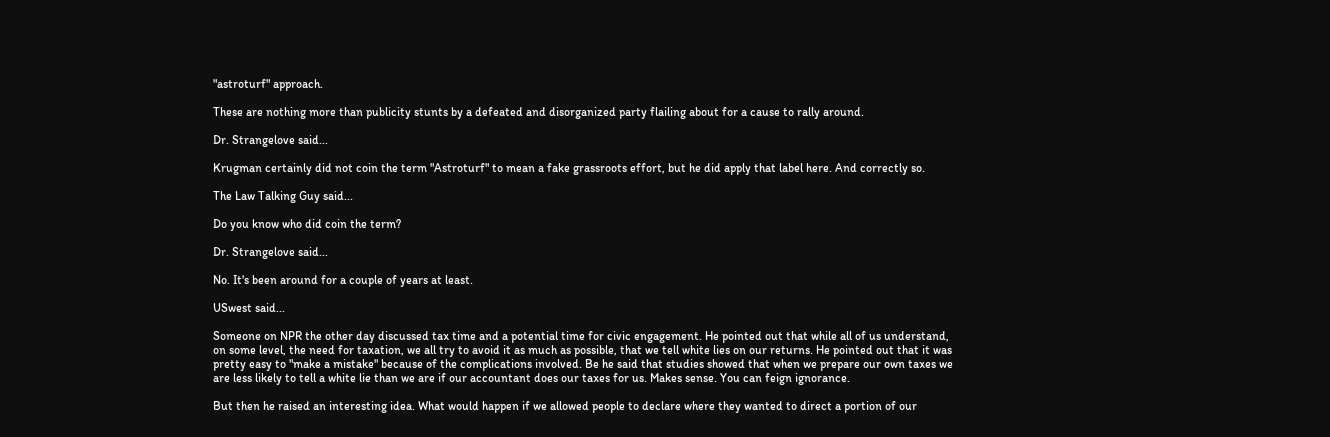"astroturf" approach.

These are nothing more than publicity stunts by a defeated and disorganized party flailing about for a cause to rally around.

Dr. Strangelove said...

Krugman certainly did not coin the term "Astroturf" to mean a fake grassroots effort, but he did apply that label here. And correctly so.

The Law Talking Guy said...

Do you know who did coin the term?

Dr. Strangelove said...

No. It's been around for a couple of years at least.

USwest said...

Someone on NPR the other day discussed tax time and a potential time for civic engagement. He pointed out that while all of us understand, on some level, the need for taxation, we all try to avoid it as much as possible, that we tell white lies on our returns. He pointed out that it was pretty easy to "make a mistake" because of the complications involved. Be he said that studies showed that when we prepare our own taxes we are less likely to tell a white lie than we are if our accountant does our taxes for us. Makes sense. You can feign ignorance.

But then he raised an interesting idea. What would happen if we allowed people to declare where they wanted to direct a portion of our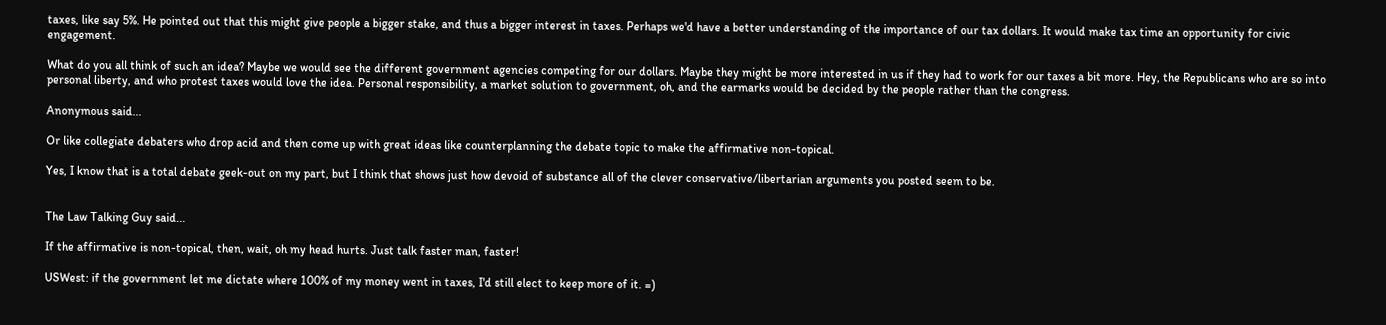taxes, like say 5%. He pointed out that this might give people a bigger stake, and thus a bigger interest in taxes. Perhaps we'd have a better understanding of the importance of our tax dollars. It would make tax time an opportunity for civic engagement.

What do you all think of such an idea? Maybe we would see the different government agencies competing for our dollars. Maybe they might be more interested in us if they had to work for our taxes a bit more. Hey, the Republicans who are so into personal liberty, and who protest taxes would love the idea. Personal responsibility, a market solution to government, oh, and the earmarks would be decided by the people rather than the congress.

Anonymous said...

Or like collegiate debaters who drop acid and then come up with great ideas like counterplanning the debate topic to make the affirmative non-topical.

Yes, I know that is a total debate geek-out on my part, but I think that shows just how devoid of substance all of the clever conservative/libertarian arguments you posted seem to be.


The Law Talking Guy said...

If the affirmative is non-topical, then, wait, oh my head hurts. Just talk faster man, faster!

USWest: if the government let me dictate where 100% of my money went in taxes, I'd still elect to keep more of it. =)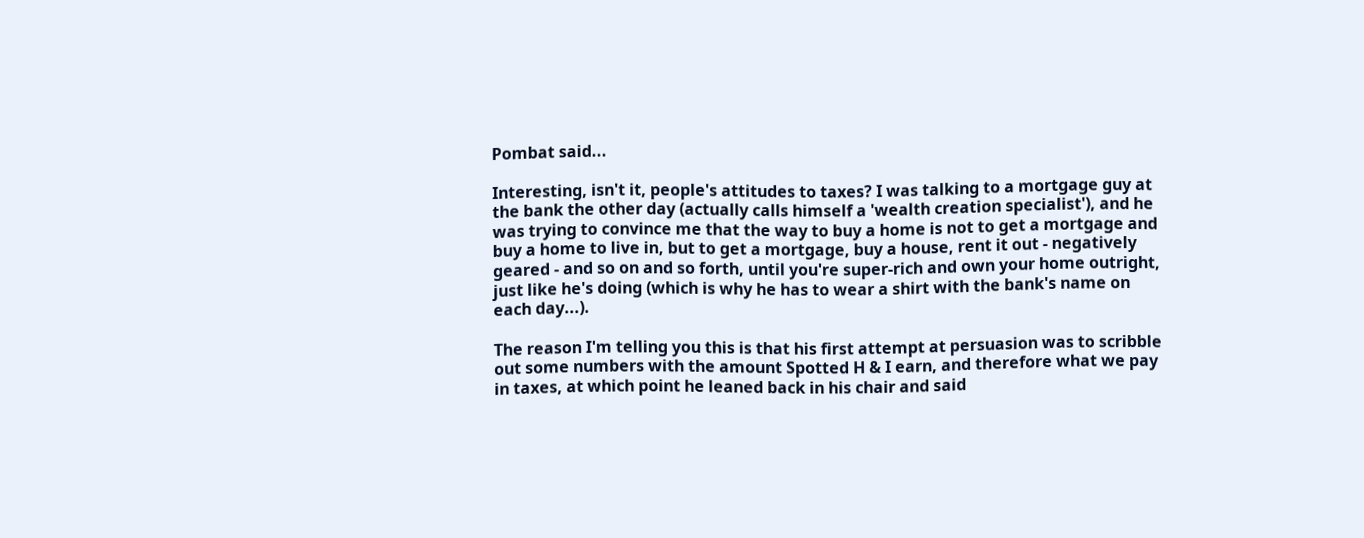Pombat said...

Interesting, isn't it, people's attitudes to taxes? I was talking to a mortgage guy at the bank the other day (actually calls himself a 'wealth creation specialist'), and he was trying to convince me that the way to buy a home is not to get a mortgage and buy a home to live in, but to get a mortgage, buy a house, rent it out - negatively geared - and so on and so forth, until you're super-rich and own your home outright, just like he's doing (which is why he has to wear a shirt with the bank's name on each day...).

The reason I'm telling you this is that his first attempt at persuasion was to scribble out some numbers with the amount Spotted H & I earn, and therefore what we pay in taxes, at which point he leaned back in his chair and said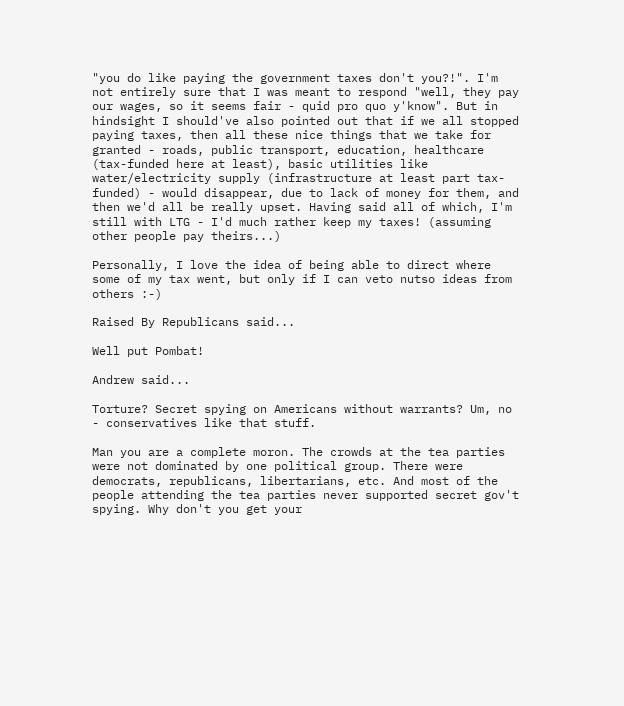"you do like paying the government taxes don't you?!". I'm not entirely sure that I was meant to respond "well, they pay our wages, so it seems fair - quid pro quo y'know". But in hindsight I should've also pointed out that if we all stopped paying taxes, then all these nice things that we take for granted - roads, public transport, education, healthcare (tax-funded here at least), basic utilities like water/electricity supply (infrastructure at least part tax-funded) - would disappear, due to lack of money for them, and then we'd all be really upset. Having said all of which, I'm still with LTG - I'd much rather keep my taxes! (assuming other people pay theirs...)

Personally, I love the idea of being able to direct where some of my tax went, but only if I can veto nutso ideas from others :-)

Raised By Republicans said...

Well put Pombat!

Andrew said...

Torture? Secret spying on Americans without warrants? Um, no - conservatives like that stuff.

Man you are a complete moron. The crowds at the tea parties were not dominated by one political group. There were democrats, republicans, libertarians, etc. And most of the people attending the tea parties never supported secret gov't spying. Why don't you get your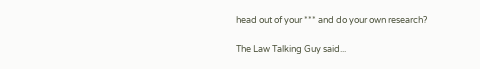head out of your *** and do your own research?

The Law Talking Guy said...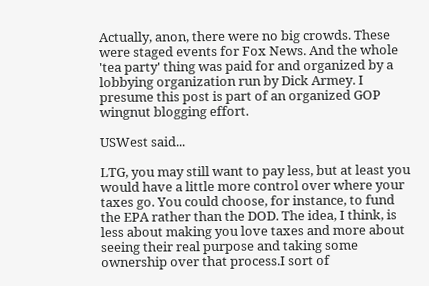Actually, anon, there were no big crowds. These were staged events for Fox News. And the whole 'tea party' thing was paid for and organized by a lobbying organization run by Dick Armey. I presume this post is part of an organized GOP wingnut blogging effort.

USWest said...

LTG, you may still want to pay less, but at least you would have a little more control over where your taxes go. You could choose, for instance, to fund the EPA rather than the DOD. The idea, I think, is less about making you love taxes and more about seeing their real purpose and taking some ownership over that process.I sort of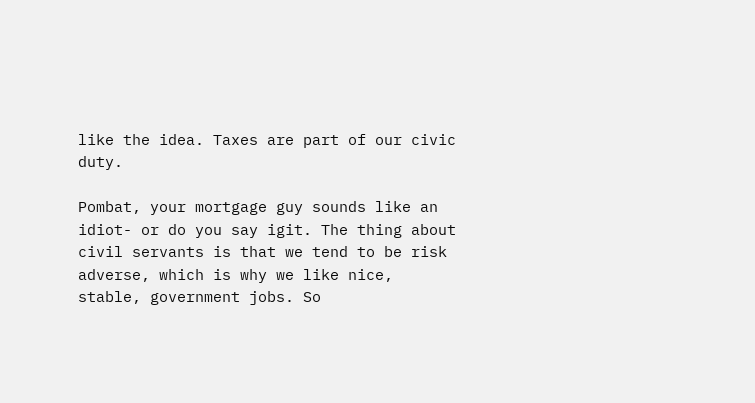like the idea. Taxes are part of our civic duty.

Pombat, your mortgage guy sounds like an idiot- or do you say igit. The thing about civil servants is that we tend to be risk adverse, which is why we like nice, stable, government jobs. So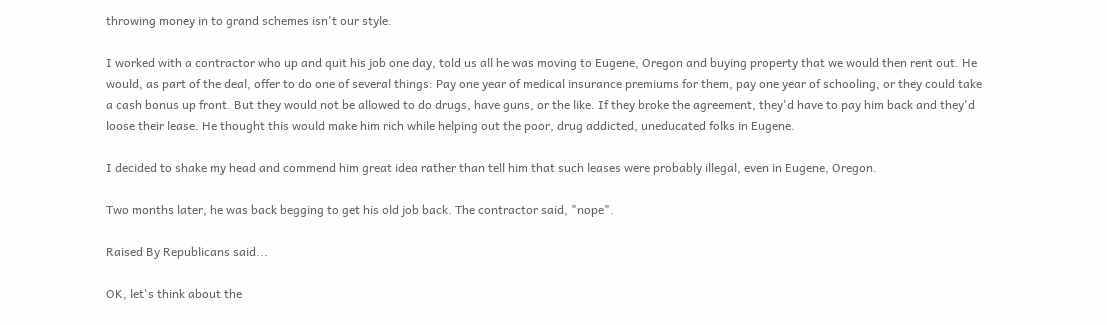throwing money in to grand schemes isn't our style.

I worked with a contractor who up and quit his job one day, told us all he was moving to Eugene, Oregon and buying property that we would then rent out. He would, as part of the deal, offer to do one of several things: Pay one year of medical insurance premiums for them, pay one year of schooling, or they could take a cash bonus up front. But they would not be allowed to do drugs, have guns, or the like. If they broke the agreement, they'd have to pay him back and they'd loose their lease. He thought this would make him rich while helping out the poor, drug addicted, uneducated folks in Eugene.

I decided to shake my head and commend him great idea rather than tell him that such leases were probably illegal, even in Eugene, Oregon.

Two months later, he was back begging to get his old job back. The contractor said, "nope".

Raised By Republicans said...

OK, let's think about the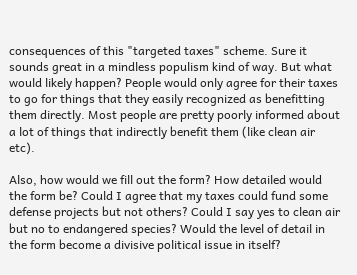consequences of this "targeted taxes" scheme. Sure it sounds great in a mindless populism kind of way. But what would likely happen? People would only agree for their taxes to go for things that they easily recognized as benefitting them directly. Most people are pretty poorly informed about a lot of things that indirectly benefit them (like clean air etc).

Also, how would we fill out the form? How detailed would the form be? Could I agree that my taxes could fund some defense projects but not others? Could I say yes to clean air but no to endangered species? Would the level of detail in the form become a divisive political issue in itself?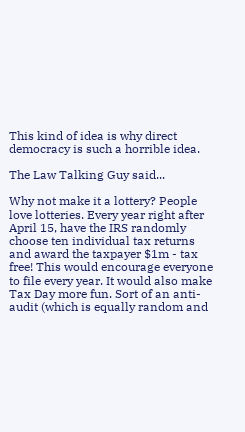This kind of idea is why direct democracy is such a horrible idea.

The Law Talking Guy said...

Why not make it a lottery? People love lotteries. Every year right after April 15, have the IRS randomly choose ten individual tax returns and award the taxpayer $1m - tax free! This would encourage everyone to file every year. It would also make Tax Day more fun. Sort of an anti-audit (which is equally random and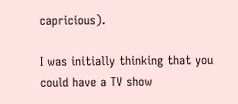capricious).

I was initially thinking that you could have a TV show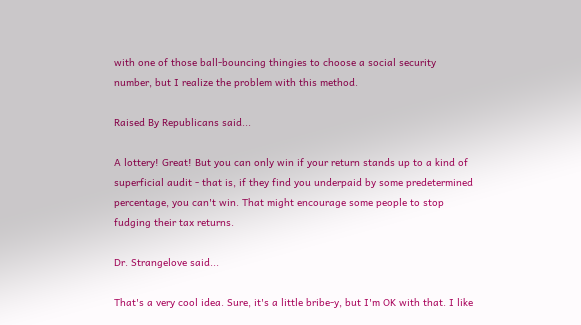with one of those ball-bouncing thingies to choose a social security number, but I realize the problem with this method.

Raised By Republicans said...

A lottery! Great! But you can only win if your return stands up to a kind of superficial audit - that is, if they find you underpaid by some predetermined percentage, you can't win. That might encourage some people to stop fudging their tax returns.

Dr. Strangelove said...

That's a very cool idea. Sure, it's a little bribe-y, but I'm OK with that. I like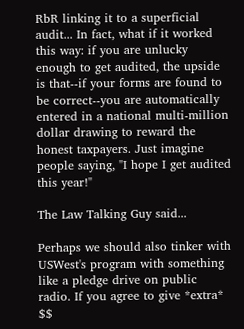RbR linking it to a superficial audit... In fact, what if it worked this way: if you are unlucky enough to get audited, the upside is that--if your forms are found to be correct--you are automatically entered in a national multi-million dollar drawing to reward the honest taxpayers. Just imagine people saying, "I hope I get audited this year!"

The Law Talking Guy said...

Perhaps we should also tinker with USWest's program with something like a pledge drive on public radio. If you agree to give *extra* $$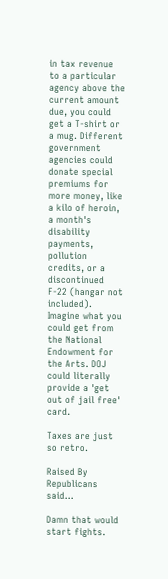in tax revenue to a particular agency above the current amount due, you could get a T-shirt or a mug. Different government agencies could donate special premiums for more money, like a kilo of heroin, a month's disability payments, pollution credits, or a discontinued F-22 (hangar not included). Imagine what you could get from the National Endowment for the Arts. DOJ could literally provide a 'get out of jail free' card.

Taxes are just so retro.

Raised By Republicans said...

Damn that would start fights.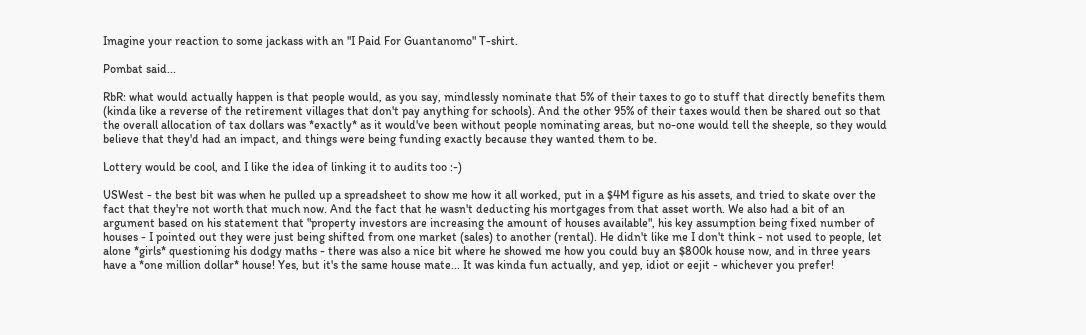Imagine your reaction to some jackass with an "I Paid For Guantanomo" T-shirt.

Pombat said...

RbR: what would actually happen is that people would, as you say, mindlessly nominate that 5% of their taxes to go to stuff that directly benefits them (kinda like a reverse of the retirement villages that don't pay anything for schools). And the other 95% of their taxes would then be shared out so that the overall allocation of tax dollars was *exactly* as it would've been without people nominating areas, but no-one would tell the sheeple, so they would believe that they'd had an impact, and things were being funding exactly because they wanted them to be.

Lottery would be cool, and I like the idea of linking it to audits too :-)

USWest - the best bit was when he pulled up a spreadsheet to show me how it all worked, put in a $4M figure as his assets, and tried to skate over the fact that they're not worth that much now. And the fact that he wasn't deducting his mortgages from that asset worth. We also had a bit of an argument based on his statement that "property investors are increasing the amount of houses available", his key assumption being fixed number of houses - I pointed out they were just being shifted from one market (sales) to another (rental). He didn't like me I don't think - not used to people, let alone *girls* questioning his dodgy maths - there was also a nice bit where he showed me how you could buy an $800k house now, and in three years have a *one million dollar* house! Yes, but it's the same house mate... It was kinda fun actually, and yep, idiot or eejit - whichever you prefer!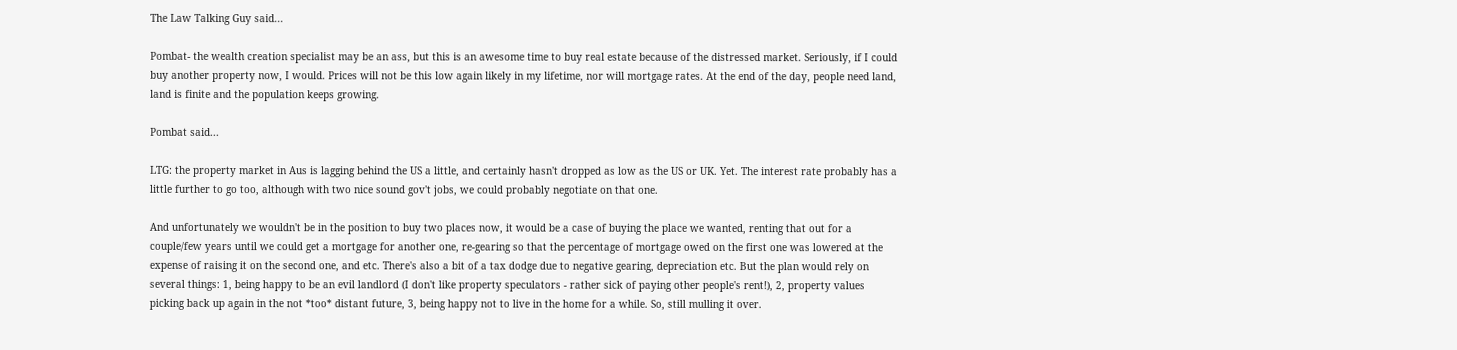The Law Talking Guy said...

Pombat- the wealth creation specialist may be an ass, but this is an awesome time to buy real estate because of the distressed market. Seriously, if I could buy another property now, I would. Prices will not be this low again likely in my lifetime, nor will mortgage rates. At the end of the day, people need land, land is finite and the population keeps growing.

Pombat said...

LTG: the property market in Aus is lagging behind the US a little, and certainly hasn't dropped as low as the US or UK. Yet. The interest rate probably has a little further to go too, although with two nice sound gov't jobs, we could probably negotiate on that one.

And unfortunately we wouldn't be in the position to buy two places now, it would be a case of buying the place we wanted, renting that out for a couple/few years until we could get a mortgage for another one, re-gearing so that the percentage of mortgage owed on the first one was lowered at the expense of raising it on the second one, and etc. There's also a bit of a tax dodge due to negative gearing, depreciation etc. But the plan would rely on several things: 1, being happy to be an evil landlord (I don't like property speculators - rather sick of paying other people's rent!), 2, property values picking back up again in the not *too* distant future, 3, being happy not to live in the home for a while. So, still mulling it over.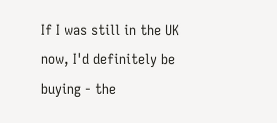If I was still in the UK now, I'd definitely be buying - the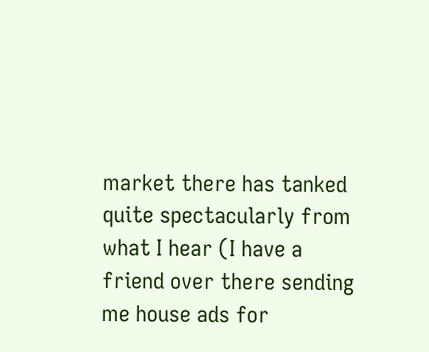market there has tanked quite spectacularly from what I hear (I have a friend over there sending me house ads for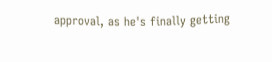approval, as he's finally getting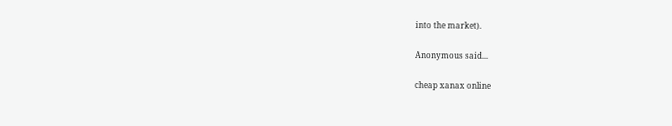into the market).

Anonymous said...

cheap xanax online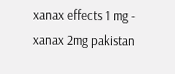xanax effects 1 mg - xanax 2mg pakistan